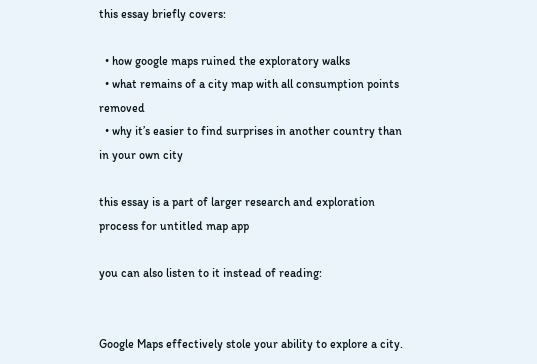this essay briefly covers:

  • how google maps ruined the exploratory walks
  • what remains of a city map with all consumption points removed
  • why it’s easier to find surprises in another country than in your own city

this essay is a part of larger research and exploration process for untitled map app

you can also listen to it instead of reading:


Google Maps effectively stole your ability to explore a city.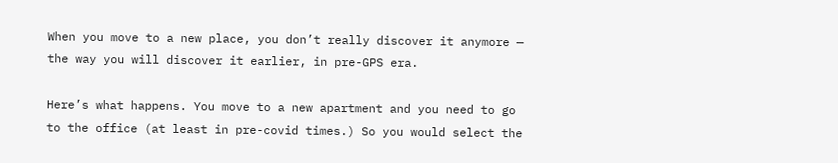When you move to a new place, you don’t really discover it anymore — the way you will discover it earlier, in pre-GPS era.

Here’s what happens. You move to a new apartment and you need to go to the office (at least in pre-covid times.) So you would select the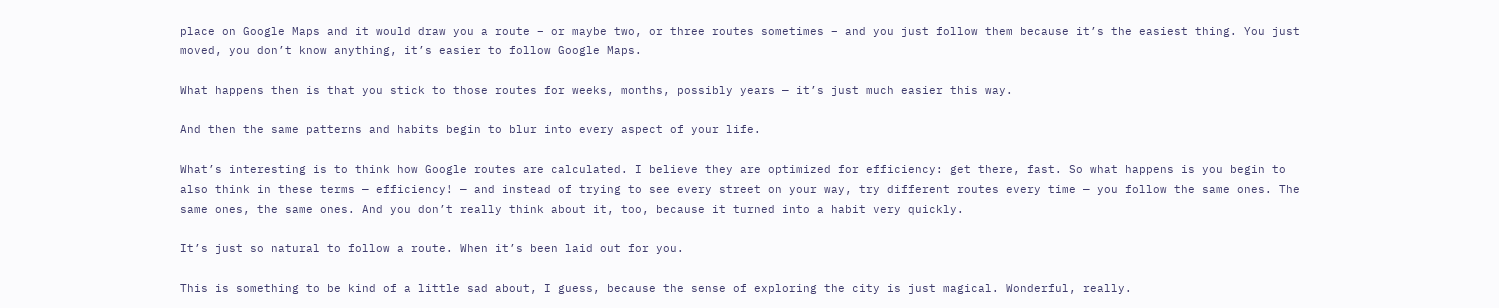place on Google Maps and it would draw you a route – or maybe two, or three routes sometimes – and you just follow them because it’s the easiest thing. You just moved, you don’t know anything, it’s easier to follow Google Maps.

What happens then is that you stick to those routes for weeks, months, possibly years — it’s just much easier this way.

And then the same patterns and habits begin to blur into every aspect of your life.

What’s interesting is to think how Google routes are calculated. I believe they are optimized for efficiency: get there, fast. So what happens is you begin to also think in these terms — efficiency! — and instead of trying to see every street on your way, try different routes every time — you follow the same ones. The same ones, the same ones. And you don’t really think about it, too, because it turned into a habit very quickly.

It’s just so natural to follow a route. When it’s been laid out for you.

This is something to be kind of a little sad about, I guess, because the sense of exploring the city is just magical. Wonderful, really.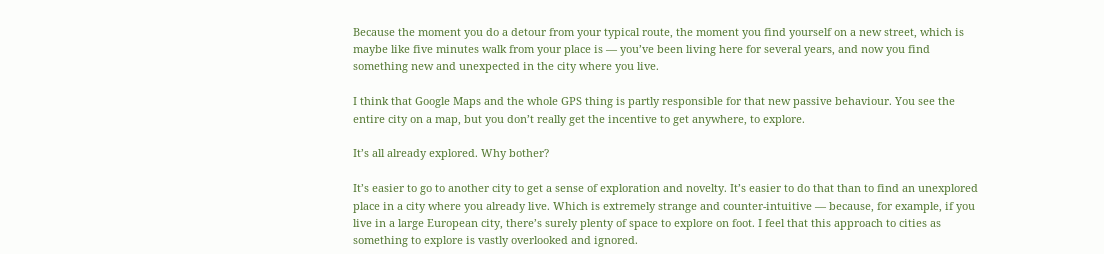Because the moment you do a detour from your typical route, the moment you find yourself on a new street, which is maybe like five minutes walk from your place is — you’ve been living here for several years, and now you find something new and unexpected in the city where you live.

I think that Google Maps and the whole GPS thing is partly responsible for that new passive behaviour. You see the entire city on a map, but you don’t really get the incentive to get anywhere, to explore.

It’s all already explored. Why bother?

It’s easier to go to another city to get a sense of exploration and novelty. It’s easier to do that than to find an unexplored place in a city where you already live. Which is extremely strange and counter-intuitive — because, for example, if you live in a large European city, there’s surely plenty of space to explore on foot. I feel that this approach to cities as something to explore is vastly overlooked and ignored.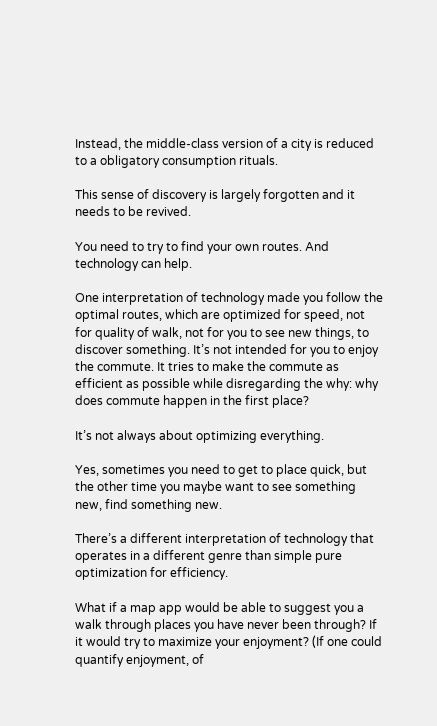Instead, the middle-class version of a city is reduced to a obligatory consumption rituals.

This sense of discovery is largely forgotten and it needs to be revived.

You need to try to find your own routes. And technology can help.

One interpretation of technology made you follow the optimal routes, which are optimized for speed, not for quality of walk, not for you to see new things, to discover something. It’s not intended for you to enjoy the commute. It tries to make the commute as efficient as possible while disregarding the why: why does commute happen in the first place?

It’s not always about optimizing everything.

Yes, sometimes you need to get to place quick, but the other time you maybe want to see something new, find something new.

There’s a different interpretation of technology that operates in a different genre than simple pure optimization for efficiency.

What if a map app would be able to suggest you a walk through places you have never been through? If it would try to maximize your enjoyment? (If one could quantify enjoyment, of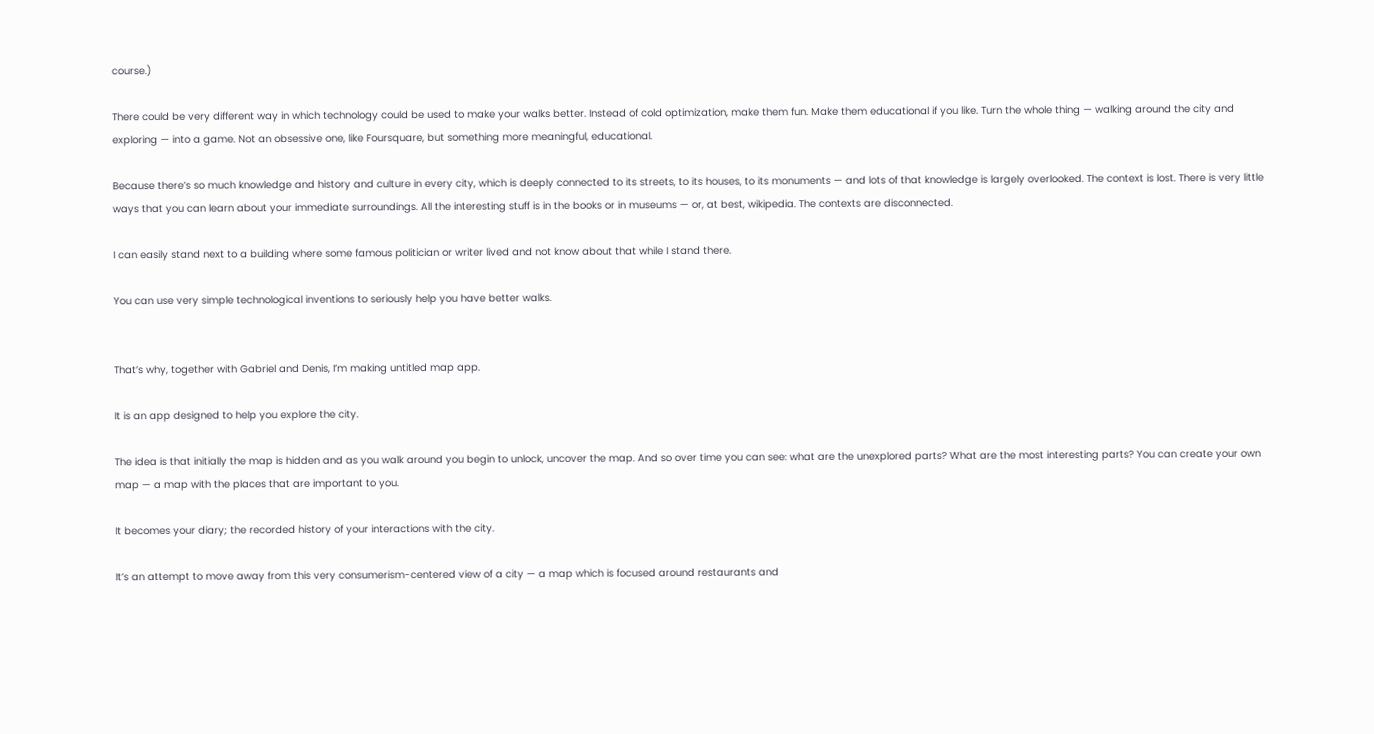course.)

There could be very different way in which technology could be used to make your walks better. Instead of cold optimization, make them fun. Make them educational if you like. Turn the whole thing — walking around the city and exploring — into a game. Not an obsessive one, like Foursquare, but something more meaningful, educational.

Because there’s so much knowledge and history and culture in every city, which is deeply connected to its streets, to its houses, to its monuments — and lots of that knowledge is largely overlooked. The context is lost. There is very little ways that you can learn about your immediate surroundings. All the interesting stuff is in the books or in museums — or, at best, wikipedia. The contexts are disconnected.

I can easily stand next to a building where some famous politician or writer lived and not know about that while I stand there.

You can use very simple technological inventions to seriously help you have better walks.


That’s why, together with Gabriel and Denis, I’m making untitled map app.

It is an app designed to help you explore the city.

The idea is that initially the map is hidden and as you walk around you begin to unlock, uncover the map. And so over time you can see: what are the unexplored parts? What are the most interesting parts? You can create your own map — a map with the places that are important to you.

It becomes your diary; the recorded history of your interactions with the city.

It’s an attempt to move away from this very consumerism-centered view of a city — a map which is focused around restaurants and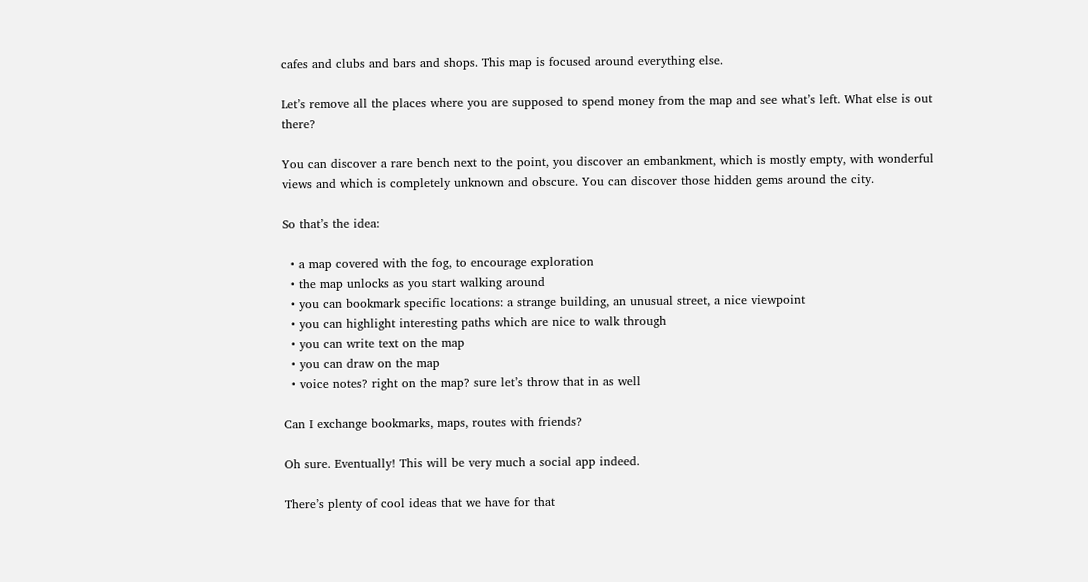cafes and clubs and bars and shops. This map is focused around everything else.

Let’s remove all the places where you are supposed to spend money from the map and see what’s left. What else is out there?

You can discover a rare bench next to the point, you discover an embankment, which is mostly empty, with wonderful views and which is completely unknown and obscure. You can discover those hidden gems around the city.

So that’s the idea:

  • a map covered with the fog, to encourage exploration
  • the map unlocks as you start walking around
  • you can bookmark specific locations: a strange building, an unusual street, a nice viewpoint
  • you can highlight interesting paths which are nice to walk through
  • you can write text on the map
  • you can draw on the map
  • voice notes? right on the map? sure let’s throw that in as well

Can I exchange bookmarks, maps, routes with friends?

Oh sure. Eventually! This will be very much a social app indeed.

There’s plenty of cool ideas that we have for that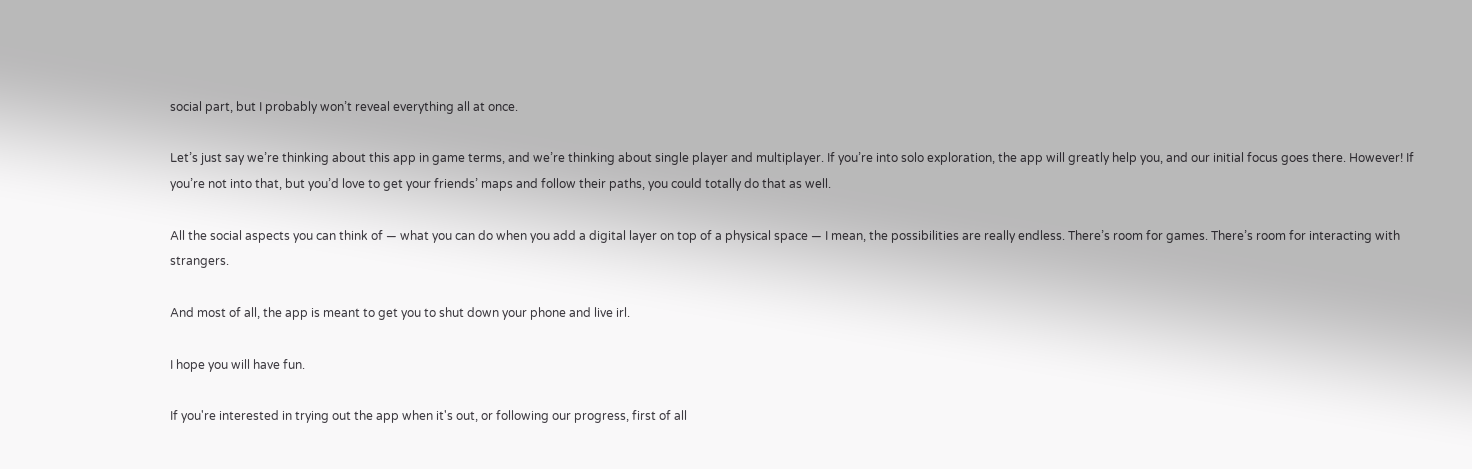social part, but I probably won’t reveal everything all at once.

Let’s just say we’re thinking about this app in game terms, and we’re thinking about single player and multiplayer. If you’re into solo exploration, the app will greatly help you, and our initial focus goes there. However! If you’re not into that, but you’d love to get your friends’ maps and follow their paths, you could totally do that as well.

All the social aspects you can think of — what you can do when you add a digital layer on top of a physical space — I mean, the possibilities are really endless. There’s room for games. There’s room for interacting with strangers.

And most of all, the app is meant to get you to shut down your phone and live irl.

I hope you will have fun.

If you're interested in trying out the app when it's out, or following our progress, first of all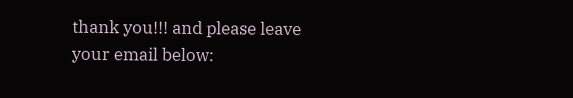thank you!!! and please leave your email below: